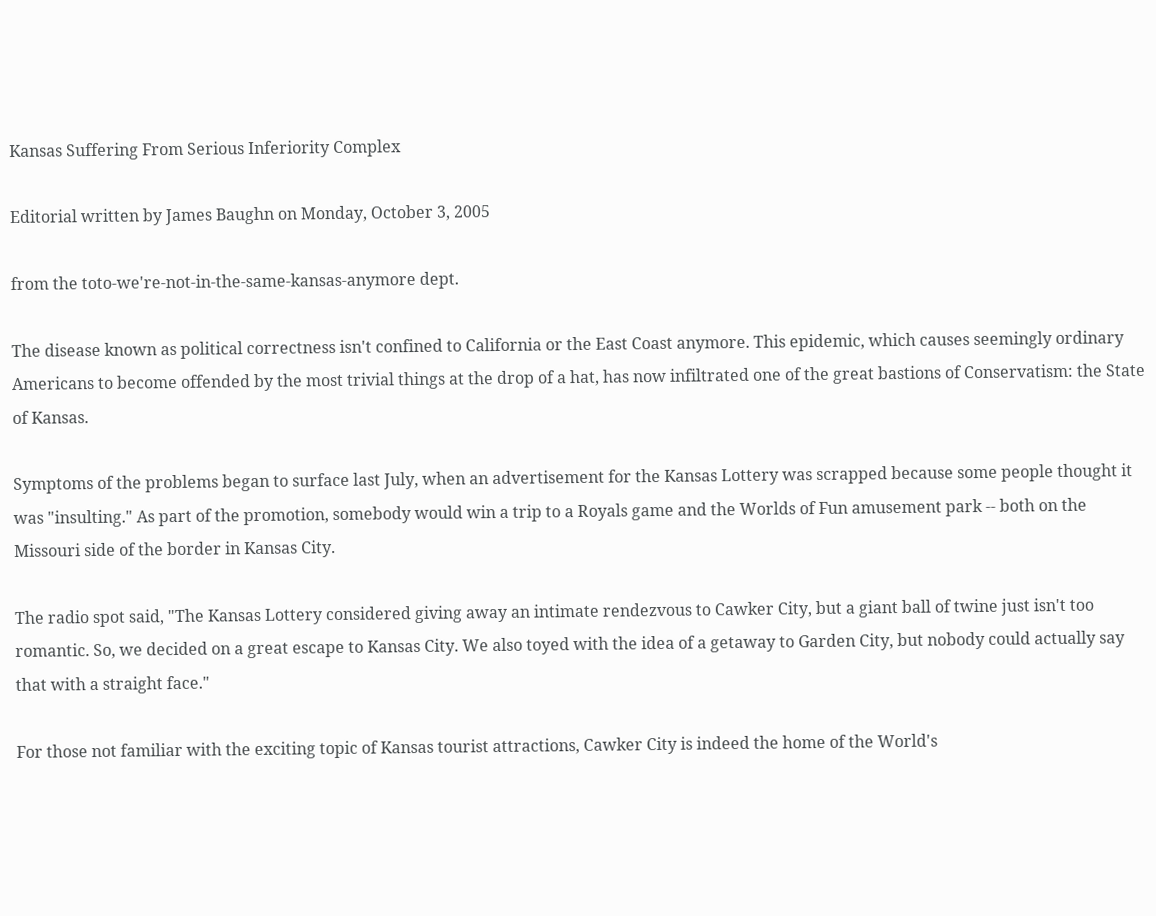Kansas Suffering From Serious Inferiority Complex

Editorial written by James Baughn on Monday, October 3, 2005

from the toto-we're-not-in-the-same-kansas-anymore dept.

The disease known as political correctness isn't confined to California or the East Coast anymore. This epidemic, which causes seemingly ordinary Americans to become offended by the most trivial things at the drop of a hat, has now infiltrated one of the great bastions of Conservatism: the State of Kansas.

Symptoms of the problems began to surface last July, when an advertisement for the Kansas Lottery was scrapped because some people thought it was "insulting." As part of the promotion, somebody would win a trip to a Royals game and the Worlds of Fun amusement park -- both on the Missouri side of the border in Kansas City.

The radio spot said, "The Kansas Lottery considered giving away an intimate rendezvous to Cawker City, but a giant ball of twine just isn't too romantic. So, we decided on a great escape to Kansas City. We also toyed with the idea of a getaway to Garden City, but nobody could actually say that with a straight face."

For those not familiar with the exciting topic of Kansas tourist attractions, Cawker City is indeed the home of the World's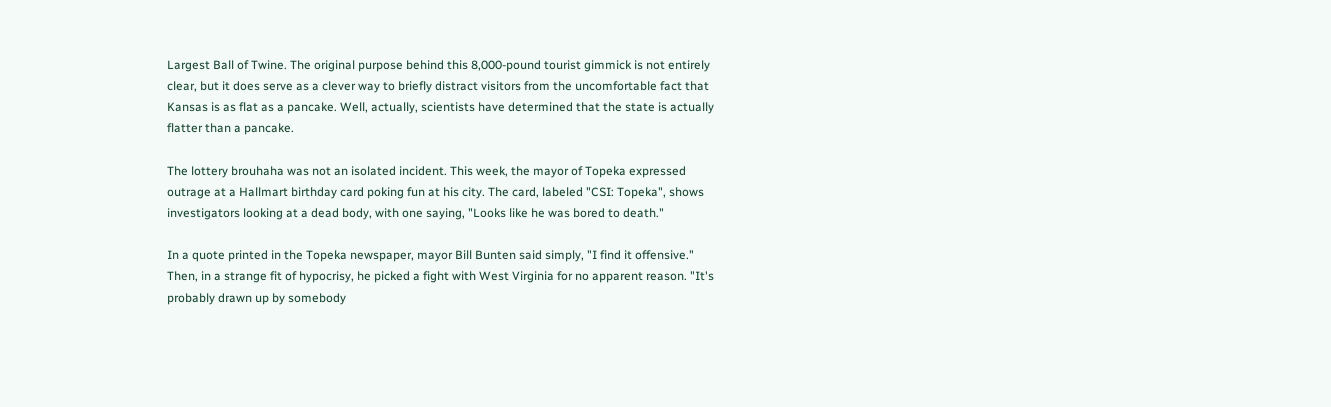Largest Ball of Twine. The original purpose behind this 8,000-pound tourist gimmick is not entirely clear, but it does serve as a clever way to briefly distract visitors from the uncomfortable fact that Kansas is as flat as a pancake. Well, actually, scientists have determined that the state is actually flatter than a pancake.

The lottery brouhaha was not an isolated incident. This week, the mayor of Topeka expressed outrage at a Hallmart birthday card poking fun at his city. The card, labeled "CSI: Topeka", shows investigators looking at a dead body, with one saying, "Looks like he was bored to death."

In a quote printed in the Topeka newspaper, mayor Bill Bunten said simply, "I find it offensive." Then, in a strange fit of hypocrisy, he picked a fight with West Virginia for no apparent reason. "It's probably drawn up by somebody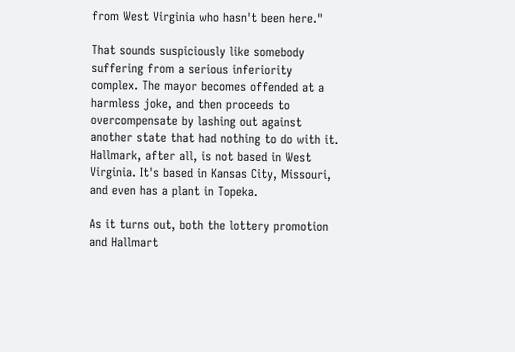from West Virginia who hasn't been here."

That sounds suspiciously like somebody suffering from a serious inferiority complex. The mayor becomes offended at a harmless joke, and then proceeds to overcompensate by lashing out against another state that had nothing to do with it. Hallmark, after all, is not based in West Virginia. It's based in Kansas City, Missouri, and even has a plant in Topeka.

As it turns out, both the lottery promotion and Hallmart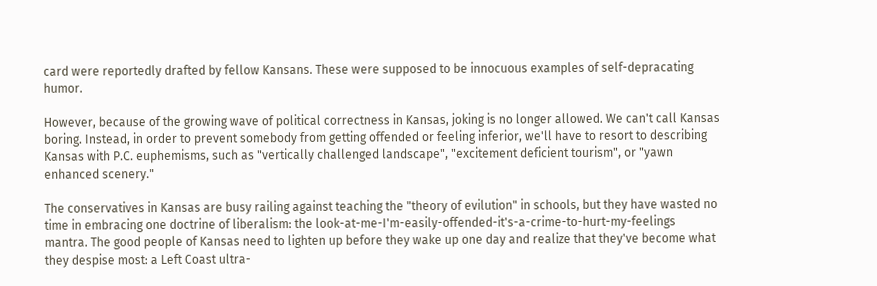card were reportedly drafted by fellow Kansans. These were supposed to be innocuous examples of self-depracating humor.

However, because of the growing wave of political correctness in Kansas, joking is no longer allowed. We can't call Kansas boring. Instead, in order to prevent somebody from getting offended or feeling inferior, we'll have to resort to describing Kansas with P.C. euphemisms, such as "vertically challenged landscape", "excitement deficient tourism", or "yawn enhanced scenery."

The conservatives in Kansas are busy railing against teaching the "theory of evilution" in schools, but they have wasted no time in embracing one doctrine of liberalism: the look-at-me-I'm-easily-offended-it's-a-crime-to-hurt-my-feelings mantra. The good people of Kansas need to lighten up before they wake up one day and realize that they've become what they despise most: a Left Coast ultra-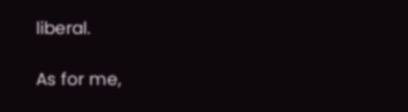liberal.

As for me,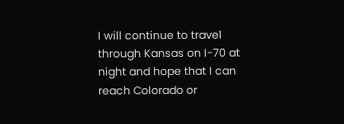I will continue to travel through Kansas on I-70 at night and hope that I can reach Colorado or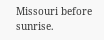Missouri before sunrise.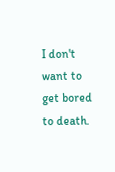I don't want to get bored to death.